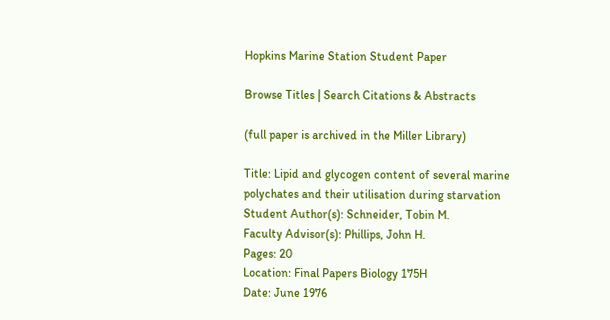Hopkins Marine Station Student Paper

Browse Titles | Search Citations & Abstracts

(full paper is archived in the Miller Library)

Title: Lipid and glycogen content of several marine polychates and their utilisation during starvation
Student Author(s): Schneider, Tobin M.
Faculty Advisor(s): Phillips, John H.
Pages: 20
Location: Final Papers Biology 175H
Date: June 1976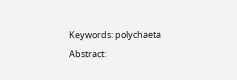Keywords: polychaeta
Abstract: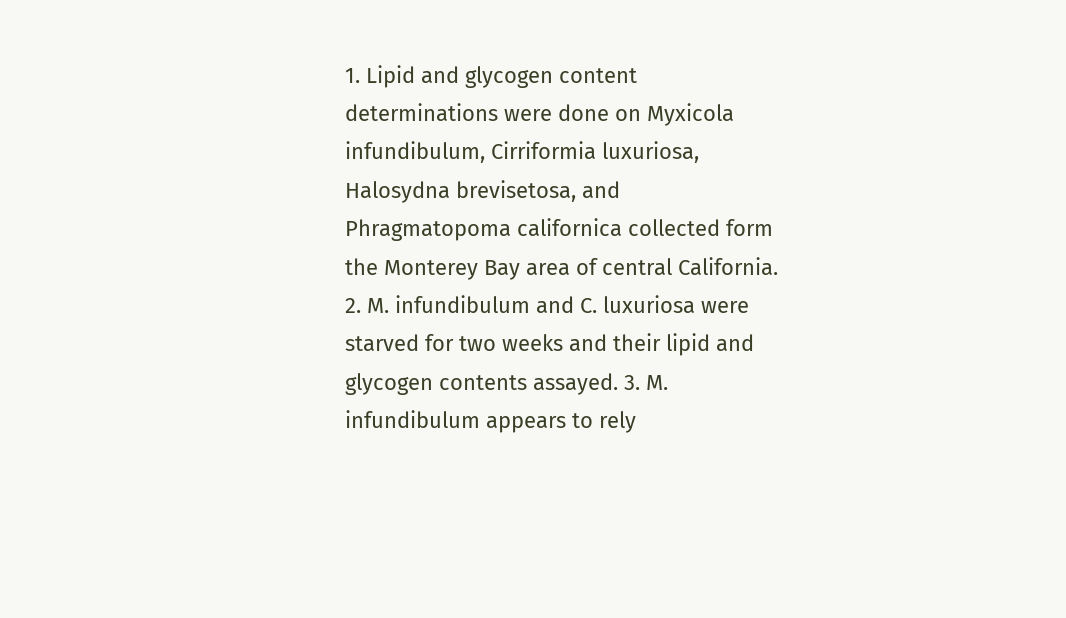1. Lipid and glycogen content determinations were done on Myxicola infundibulum, Cirriformia luxuriosa, Halosydna brevisetosa, and Phragmatopoma californica collected form the Monterey Bay area of central California. 2. M. infundibulum and C. luxuriosa were starved for two weeks and their lipid and glycogen contents assayed. 3. M. infundibulum appears to rely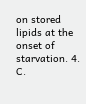on stored lipids at the onset of starvation. 4. C.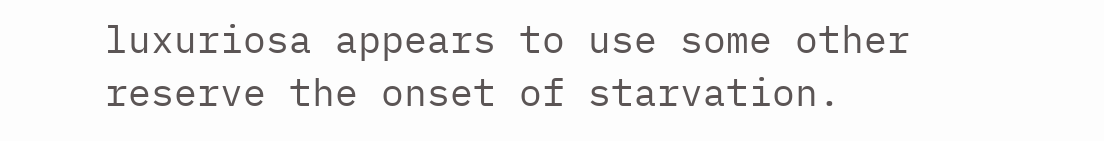luxuriosa appears to use some other reserve the onset of starvation.